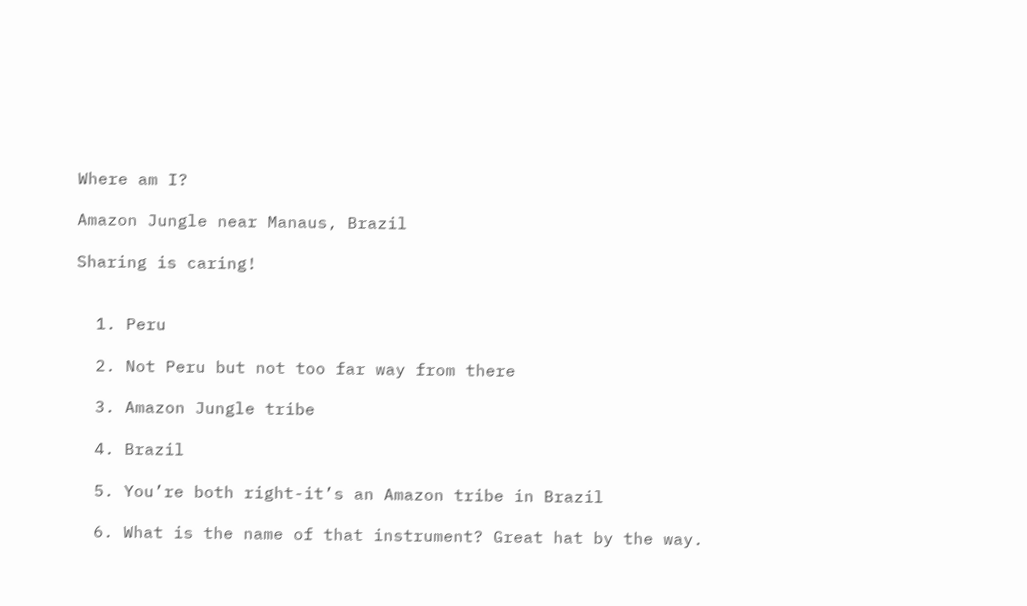Where am I?

Amazon Jungle near Manaus, Brazil

Sharing is caring!


  1. Peru

  2. Not Peru but not too far way from there

  3. Amazon Jungle tribe

  4. Brazil

  5. You’re both right-it’s an Amazon tribe in Brazil

  6. What is the name of that instrument? Great hat by the way.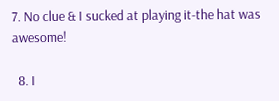7. No clue & I sucked at playing it-the hat was awesome!

  8. I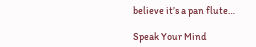believe it’s a pan flute…

Speak Your Mind